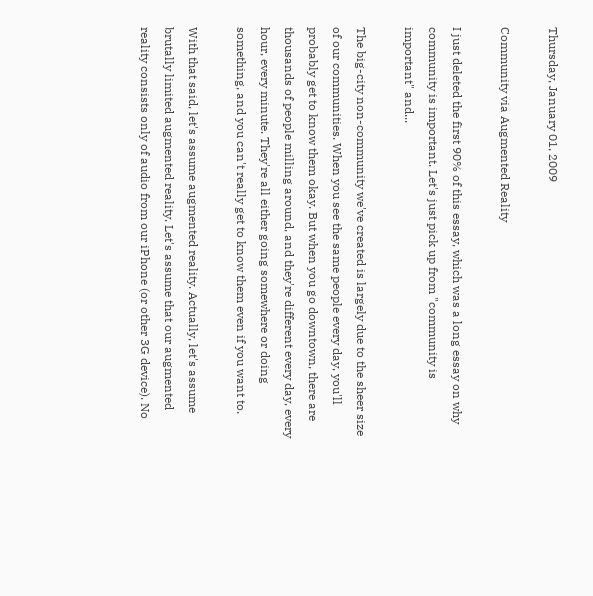Thursday, January 01, 2009

Community via Augmented Reality

I just deleted the first 90% of this essay, which was a long essay on why community is important. Let's just pick up from "community is important" and...

The big-city non-community we've created is largely due to the sheer size of our communities. When you see the same people every day, you'll probably get to know them okay. But when you go downtown, there are thousands of people milling around, and they're different every day, every hour, every minute. They're all either going somewhere or doing something, and you can't really get to know them even if you want to.

With that said, let's assume augmented reality. Actually, let's assume brutally limited augmented reality. Let's assume that our augmented reality consists only of audio from our iPhone (or other 3G device). No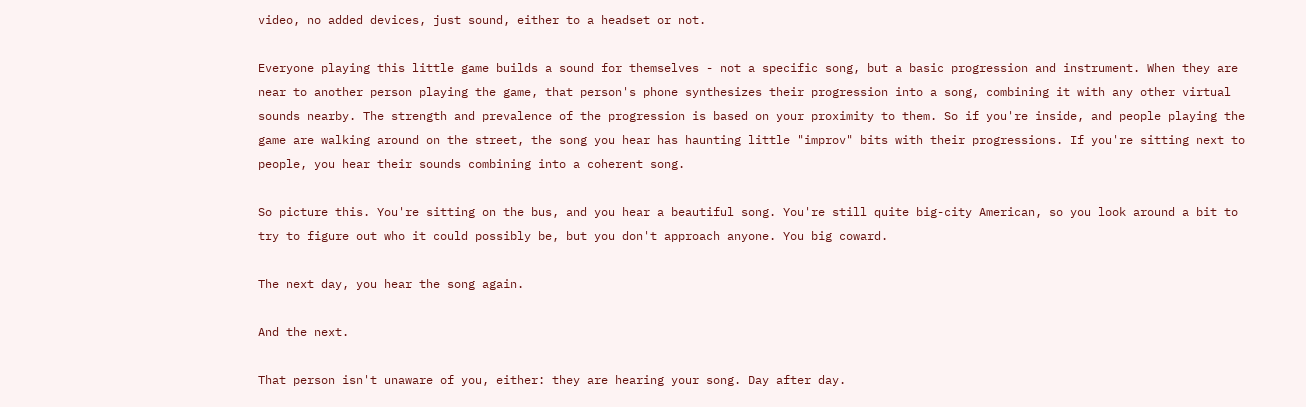video, no added devices, just sound, either to a headset or not.

Everyone playing this little game builds a sound for themselves - not a specific song, but a basic progression and instrument. When they are near to another person playing the game, that person's phone synthesizes their progression into a song, combining it with any other virtual sounds nearby. The strength and prevalence of the progression is based on your proximity to them. So if you're inside, and people playing the game are walking around on the street, the song you hear has haunting little "improv" bits with their progressions. If you're sitting next to people, you hear their sounds combining into a coherent song.

So picture this. You're sitting on the bus, and you hear a beautiful song. You're still quite big-city American, so you look around a bit to try to figure out who it could possibly be, but you don't approach anyone. You big coward.

The next day, you hear the song again.

And the next.

That person isn't unaware of you, either: they are hearing your song. Day after day.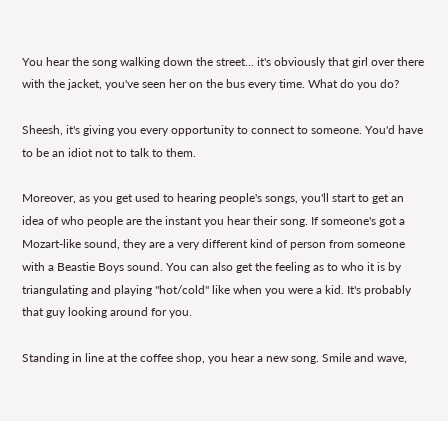You hear the song walking down the street... it's obviously that girl over there with the jacket, you've seen her on the bus every time. What do you do?

Sheesh, it's giving you every opportunity to connect to someone. You'd have to be an idiot not to talk to them.

Moreover, as you get used to hearing people's songs, you'll start to get an idea of who people are the instant you hear their song. If someone's got a Mozart-like sound, they are a very different kind of person from someone with a Beastie Boys sound. You can also get the feeling as to who it is by triangulating and playing "hot/cold" like when you were a kid. It's probably that guy looking around for you.

Standing in line at the coffee shop, you hear a new song. Smile and wave,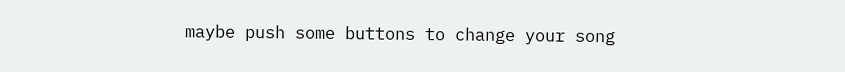maybe push some buttons to change your song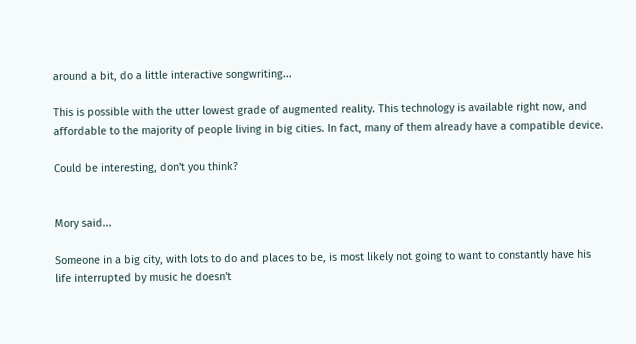around a bit, do a little interactive songwriting...

This is possible with the utter lowest grade of augmented reality. This technology is available right now, and affordable to the majority of people living in big cities. In fact, many of them already have a compatible device.

Could be interesting, don't you think?


Mory said...

Someone in a big city, with lots to do and places to be, is most likely not going to want to constantly have his life interrupted by music he doesn't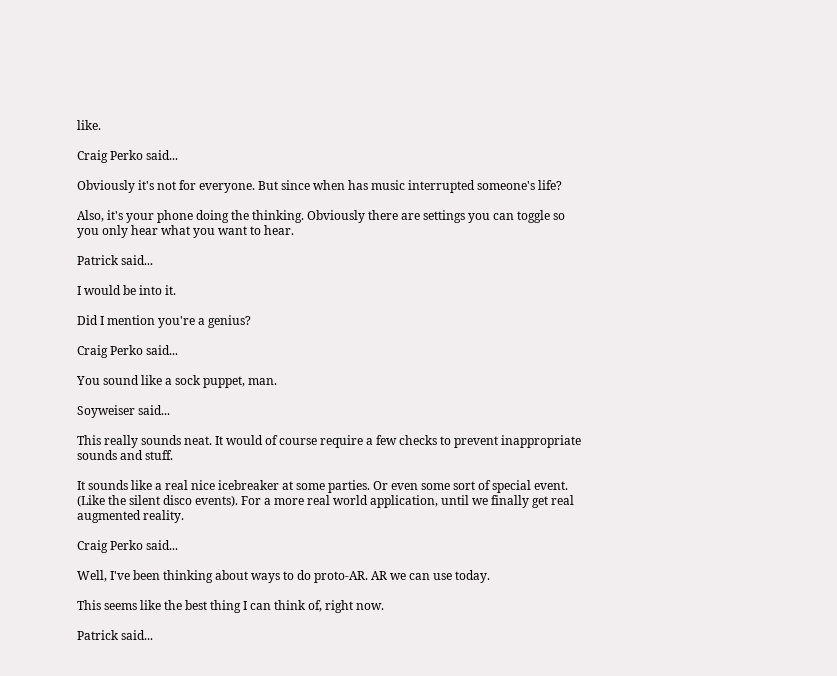like.

Craig Perko said...

Obviously it's not for everyone. But since when has music interrupted someone's life?

Also, it's your phone doing the thinking. Obviously there are settings you can toggle so you only hear what you want to hear.

Patrick said...

I would be into it.

Did I mention you're a genius?

Craig Perko said...

You sound like a sock puppet, man.

Soyweiser said...

This really sounds neat. It would of course require a few checks to prevent inappropriate sounds and stuff.

It sounds like a real nice icebreaker at some parties. Or even some sort of special event. (Like the silent disco events). For a more real world application, until we finally get real augmented reality.

Craig Perko said...

Well, I've been thinking about ways to do proto-AR. AR we can use today.

This seems like the best thing I can think of, right now.

Patrick said...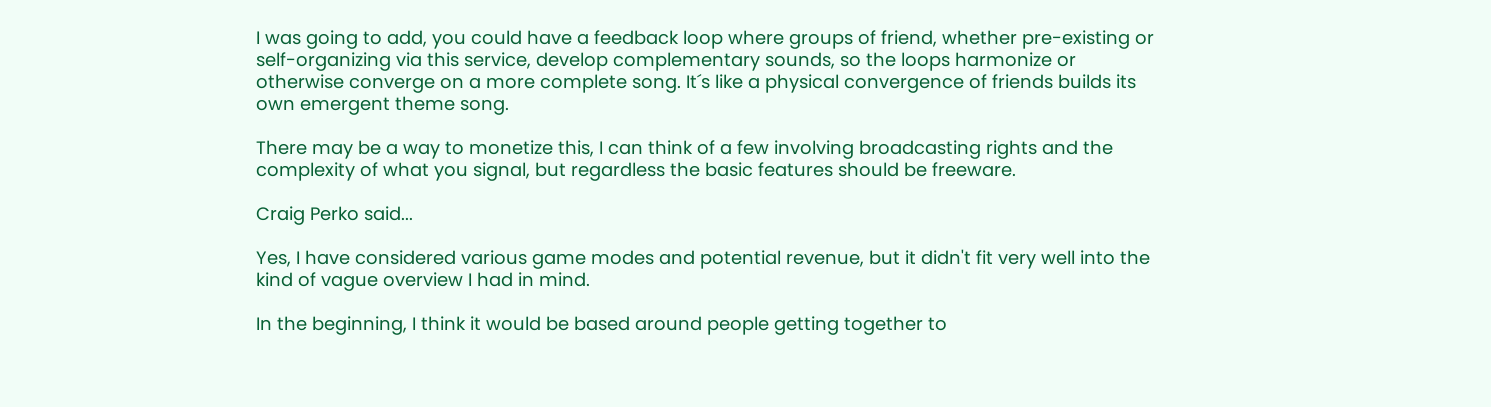I was going to add, you could have a feedback loop where groups of friend, whether pre-existing or self-organizing via this service, develop complementary sounds, so the loops harmonize or otherwise converge on a more complete song. It´s like a physical convergence of friends builds its own emergent theme song.

There may be a way to monetize this, I can think of a few involving broadcasting rights and the complexity of what you signal, but regardless the basic features should be freeware.

Craig Perko said...

Yes, I have considered various game modes and potential revenue, but it didn't fit very well into the kind of vague overview I had in mind.

In the beginning, I think it would be based around people getting together to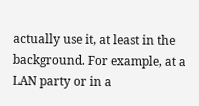actually use it, at least in the background. For example, at a LAN party or in a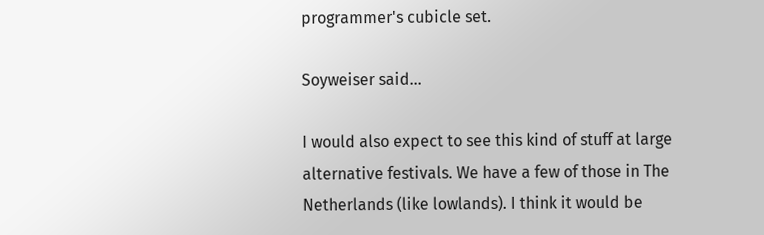programmer's cubicle set.

Soyweiser said...

I would also expect to see this kind of stuff at large alternative festivals. We have a few of those in The Netherlands (like lowlands). I think it would be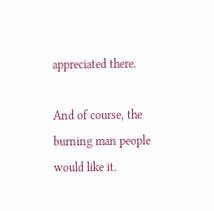appreciated there.

And of course, the burning man people would like it.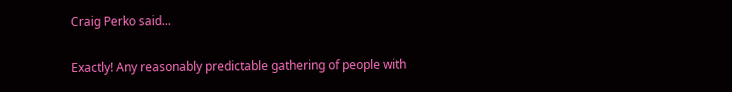Craig Perko said...

Exactly! Any reasonably predictable gathering of people with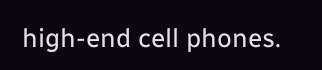high-end cell phones.